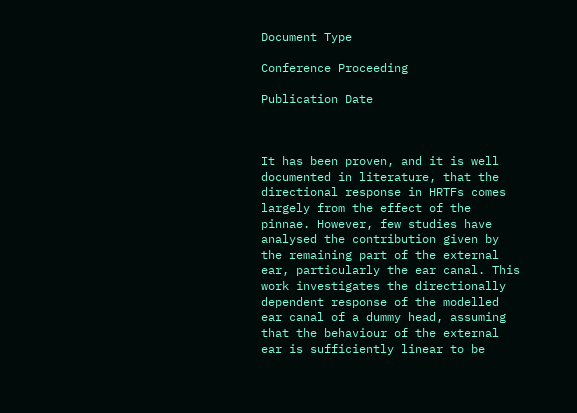Document Type

Conference Proceeding

Publication Date



It has been proven, and it is well documented in literature, that the directional response in HRTFs comes largely from the effect of the pinnae. However, few studies have analysed the contribution given by the remaining part of the external ear, particularly the ear canal. This work investigates the directionally dependent response of the modelled ear canal of a dummy head, assuming that the behaviour of the external ear is sufficiently linear to be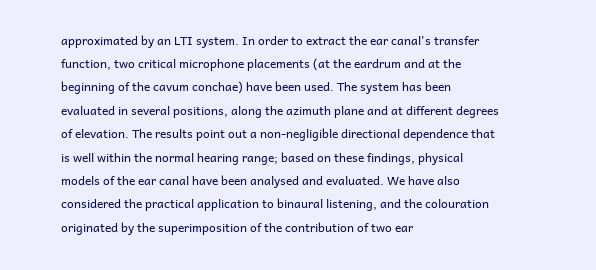approximated by an LTI system. In order to extract the ear canal's transfer function, two critical microphone placements (at the eardrum and at the beginning of the cavum conchae) have been used. The system has been evaluated in several positions, along the azimuth plane and at different degrees of elevation. The results point out a non-negligible directional dependence that is well within the normal hearing range; based on these findings, physical models of the ear canal have been analysed and evaluated. We have also considered the practical application to binaural listening, and the colouration originated by the superimposition of the contribution of two ear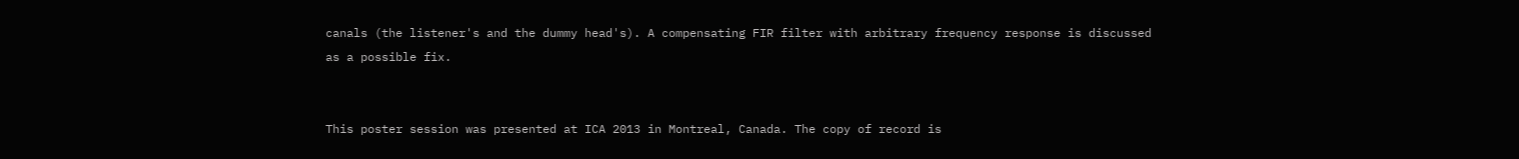canals (the listener's and the dummy head's). A compensating FIR filter with arbitrary frequency response is discussed as a possible fix.


This poster session was presented at ICA 2013 in Montreal, Canada. The copy of record is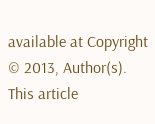available at Copyright © 2013, Author(s). This article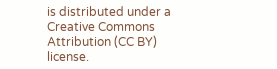is distributed under a Creative Commons Attribution (CC BY) license.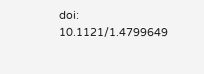doi: 10.1121/1.4799649